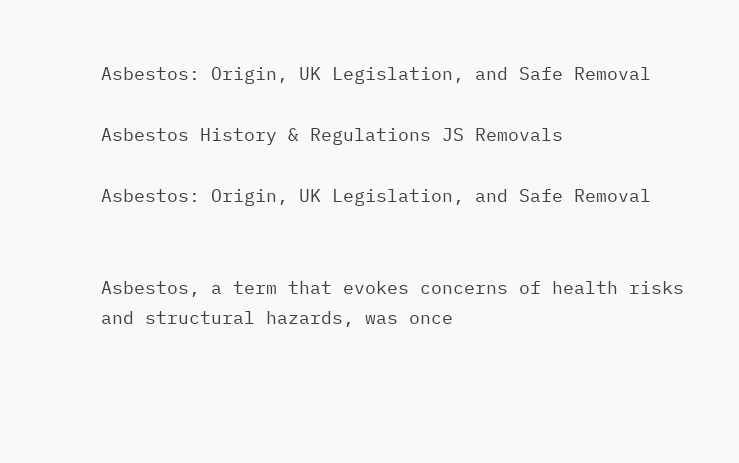Asbestos: Origin, UK Legislation, and Safe Removal

Asbestos History & Regulations JS Removals

Asbestos: Origin, UK Legislation, and Safe Removal


Asbestos, a term that evokes concerns of health risks and structural hazards, was once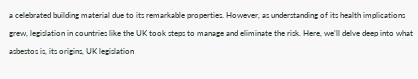a celebrated building material due to its remarkable properties. However, as understanding of its health implications grew, legislation in countries like the UK took steps to manage and eliminate the risk. Here, we’ll delve deep into what asbestos is, its origins, UK legislation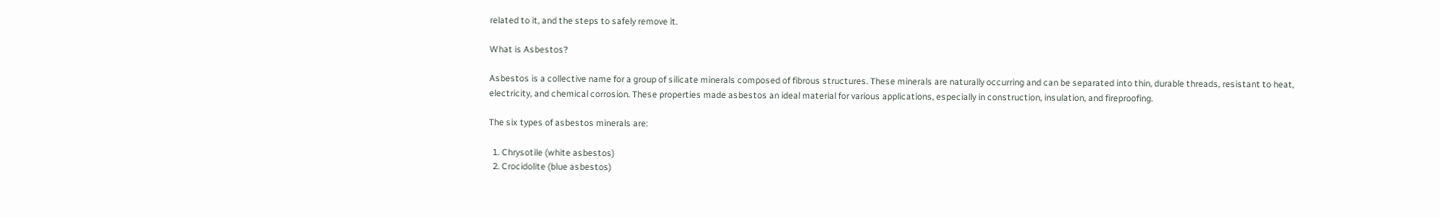related to it, and the steps to safely remove it.

What is Asbestos?

Asbestos is a collective name for a group of silicate minerals composed of fibrous structures. These minerals are naturally occurring and can be separated into thin, durable threads, resistant to heat, electricity, and chemical corrosion. These properties made asbestos an ideal material for various applications, especially in construction, insulation, and fireproofing.

The six types of asbestos minerals are:

  1. Chrysotile (white asbestos)
  2. Crocidolite (blue asbestos)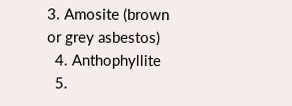3. Amosite (brown or grey asbestos)
  4. Anthophyllite
  5.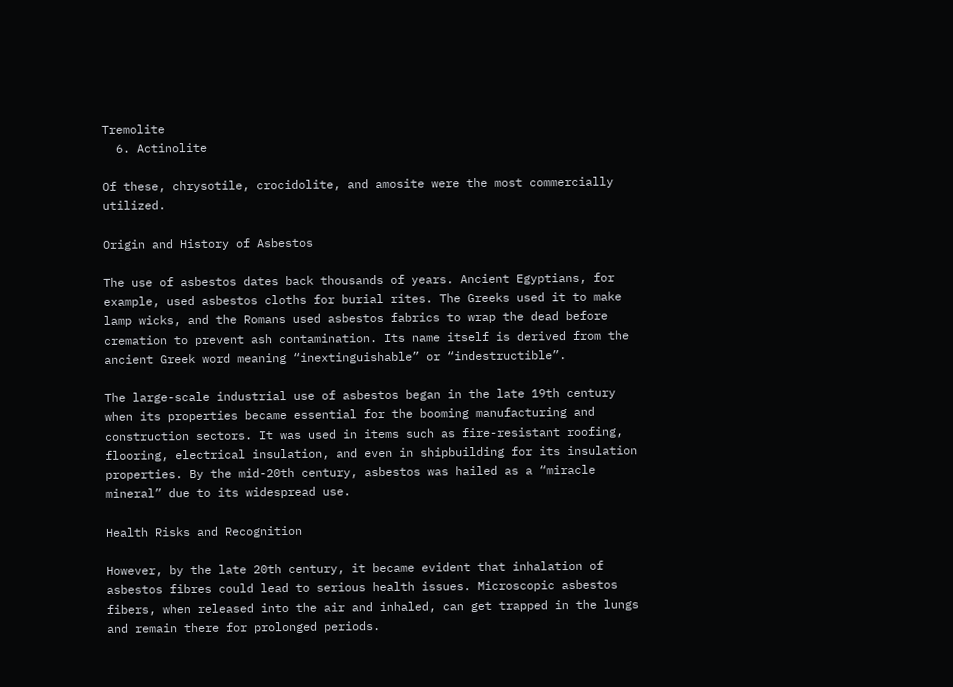Tremolite
  6. Actinolite

Of these, chrysotile, crocidolite, and amosite were the most commercially utilized.

Origin and History of Asbestos

The use of asbestos dates back thousands of years. Ancient Egyptians, for example, used asbestos cloths for burial rites. The Greeks used it to make lamp wicks, and the Romans used asbestos fabrics to wrap the dead before cremation to prevent ash contamination. Its name itself is derived from the ancient Greek word meaning “inextinguishable” or “indestructible”.

The large-scale industrial use of asbestos began in the late 19th century when its properties became essential for the booming manufacturing and construction sectors. It was used in items such as fire-resistant roofing, flooring, electrical insulation, and even in shipbuilding for its insulation properties. By the mid-20th century, asbestos was hailed as a “miracle mineral” due to its widespread use.

Health Risks and Recognition

However, by the late 20th century, it became evident that inhalation of asbestos fibres could lead to serious health issues. Microscopic asbestos fibers, when released into the air and inhaled, can get trapped in the lungs and remain there for prolonged periods.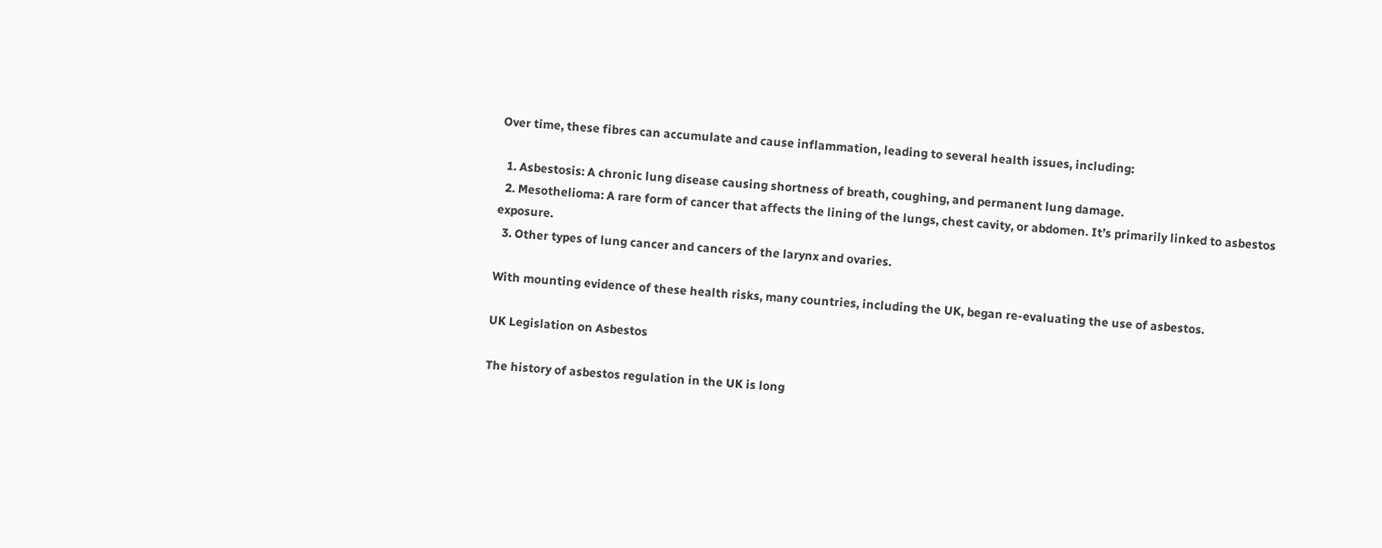Over time, these fibres can accumulate and cause inflammation, leading to several health issues, including:

  1. Asbestosis: A chronic lung disease causing shortness of breath, coughing, and permanent lung damage.
  2. Mesothelioma: A rare form of cancer that affects the lining of the lungs, chest cavity, or abdomen. It’s primarily linked to asbestos exposure.
  3. Other types of lung cancer and cancers of the larynx and ovaries.

With mounting evidence of these health risks, many countries, including the UK, began re-evaluating the use of asbestos.

UK Legislation on Asbestos

The history of asbestos regulation in the UK is long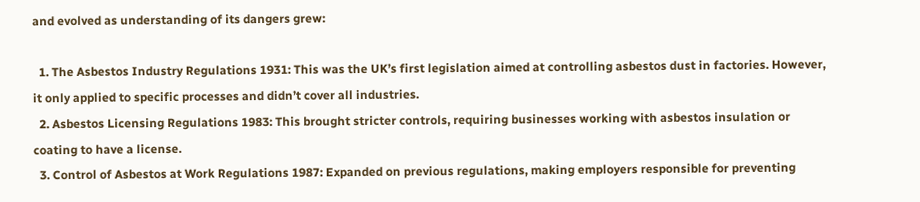and evolved as understanding of its dangers grew:

  1. The Asbestos Industry Regulations 1931: This was the UK’s first legislation aimed at controlling asbestos dust in factories. However, it only applied to specific processes and didn’t cover all industries.
  2. Asbestos Licensing Regulations 1983: This brought stricter controls, requiring businesses working with asbestos insulation or coating to have a license.
  3. Control of Asbestos at Work Regulations 1987: Expanded on previous regulations, making employers responsible for preventing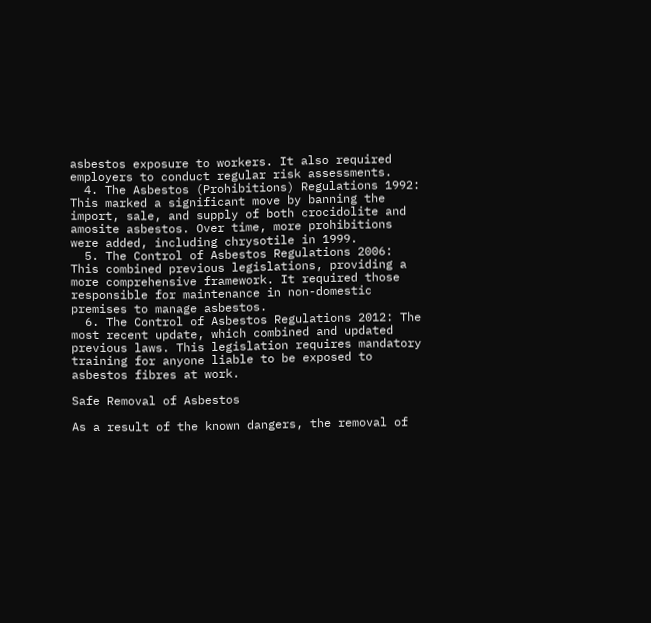asbestos exposure to workers. It also required employers to conduct regular risk assessments.
  4. The Asbestos (Prohibitions) Regulations 1992: This marked a significant move by banning the import, sale, and supply of both crocidolite and amosite asbestos. Over time, more prohibitions were added, including chrysotile in 1999.
  5. The Control of Asbestos Regulations 2006: This combined previous legislations, providing a more comprehensive framework. It required those responsible for maintenance in non-domestic premises to manage asbestos.
  6. The Control of Asbestos Regulations 2012: The most recent update, which combined and updated previous laws. This legislation requires mandatory training for anyone liable to be exposed to asbestos fibres at work.

Safe Removal of Asbestos

As a result of the known dangers, the removal of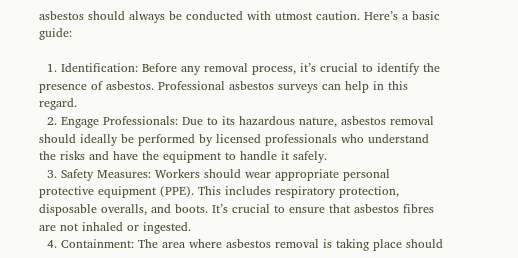asbestos should always be conducted with utmost caution. Here’s a basic guide:

  1. Identification: Before any removal process, it’s crucial to identify the presence of asbestos. Professional asbestos surveys can help in this regard.
  2. Engage Professionals: Due to its hazardous nature, asbestos removal should ideally be performed by licensed professionals who understand the risks and have the equipment to handle it safely.
  3. Safety Measures: Workers should wear appropriate personal protective equipment (PPE). This includes respiratory protection, disposable overalls, and boots. It’s crucial to ensure that asbestos fibres are not inhaled or ingested.
  4. Containment: The area where asbestos removal is taking place should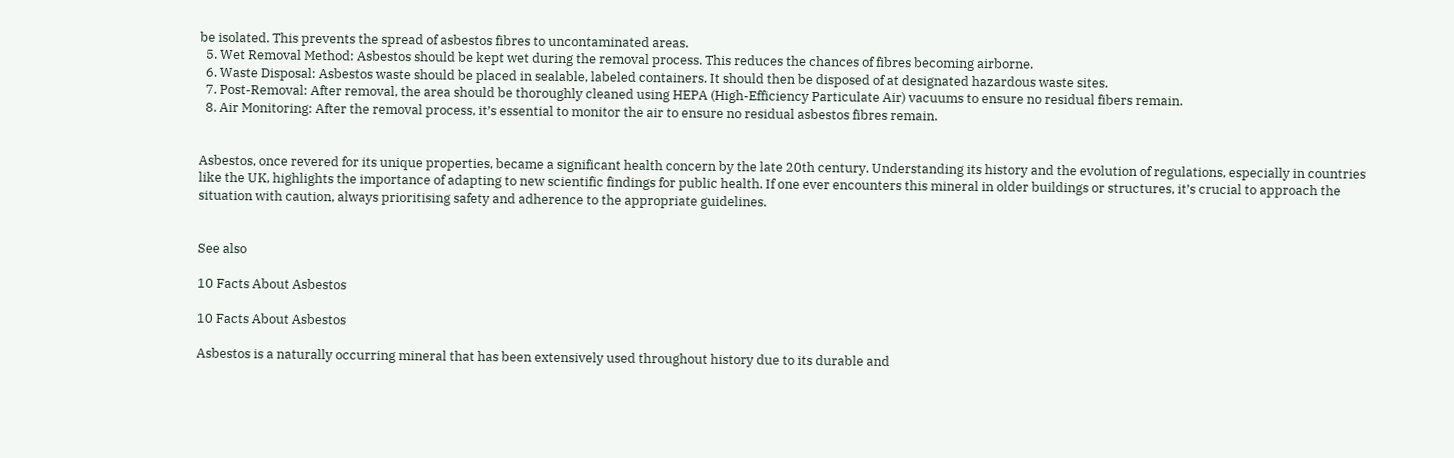be isolated. This prevents the spread of asbestos fibres to uncontaminated areas.
  5. Wet Removal Method: Asbestos should be kept wet during the removal process. This reduces the chances of fibres becoming airborne.
  6. Waste Disposal: Asbestos waste should be placed in sealable, labeled containers. It should then be disposed of at designated hazardous waste sites.
  7. Post-Removal: After removal, the area should be thoroughly cleaned using HEPA (High-Efficiency Particulate Air) vacuums to ensure no residual fibers remain.
  8. Air Monitoring: After the removal process, it’s essential to monitor the air to ensure no residual asbestos fibres remain.


Asbestos, once revered for its unique properties, became a significant health concern by the late 20th century. Understanding its history and the evolution of regulations, especially in countries like the UK, highlights the importance of adapting to new scientific findings for public health. If one ever encounters this mineral in older buildings or structures, it’s crucial to approach the situation with caution, always prioritising safety and adherence to the appropriate guidelines.


See also

10 Facts About Asbestos

10 Facts About Asbestos

Asbestos is a naturally occurring mineral that has been extensively used throughout history due to its durable and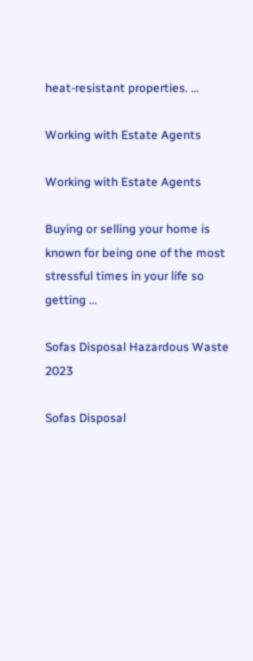heat-resistant properties. …

Working with Estate Agents

Working with Estate Agents

Buying or selling your home is known for being one of the most stressful times in your life so getting …

Sofas Disposal Hazardous Waste 2023

Sofas Disposal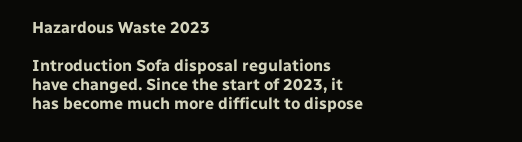Hazardous Waste 2023

Introduction Sofa disposal regulations have changed. Since the start of 2023, it has become much more difficult to dispose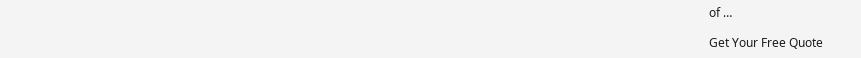of …

Get Your Free Quote